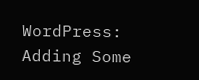WordPress: Adding Some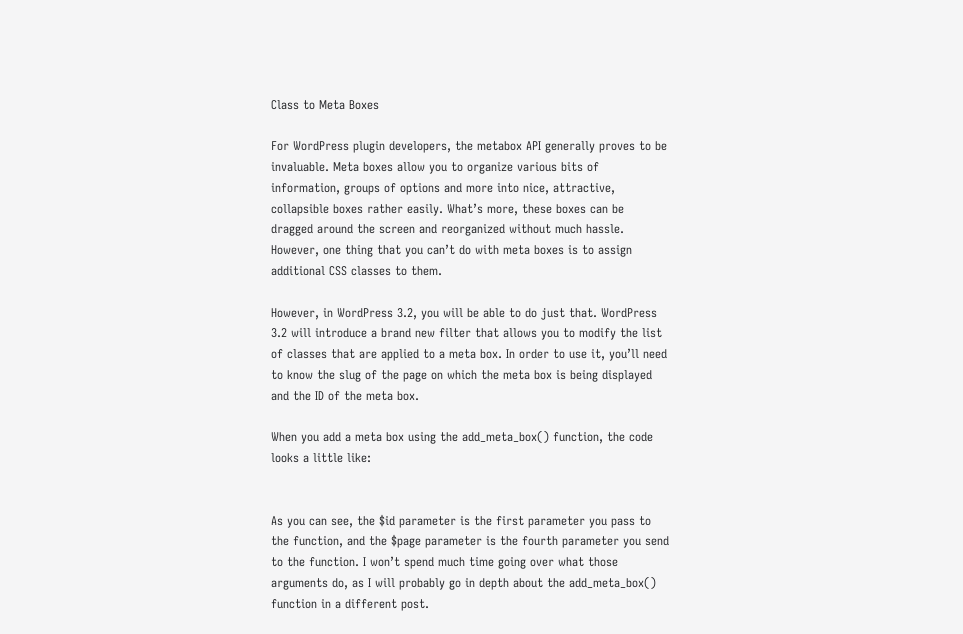Class to Meta Boxes

For WordPress plugin developers, the metabox API generally proves to be invaluable. Meta boxes allow you to organize various bits of information, groups of options and more into nice, attractive, collapsible boxes rather easily. What’s more, these boxes can be dragged around the screen and reorganized without much hassle. However, one thing that you can’t do with meta boxes is to assign additional CSS classes to them.

However, in WordPress 3.2, you will be able to do just that. WordPress 3.2 will introduce a brand new filter that allows you to modify the list of classes that are applied to a meta box. In order to use it, you’ll need to know the slug of the page on which the meta box is being displayed and the ID of the meta box.

When you add a meta box using the add_meta_box() function, the code looks a little like:


As you can see, the $id parameter is the first parameter you pass to the function, and the $page parameter is the fourth parameter you send to the function. I won’t spend much time going over what those arguments do, as I will probably go in depth about the add_meta_box() function in a different post.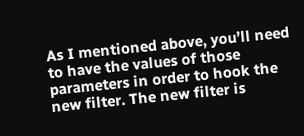As I mentioned above, you’ll need to have the values of those parameters in order to hook the new filter. The new filter is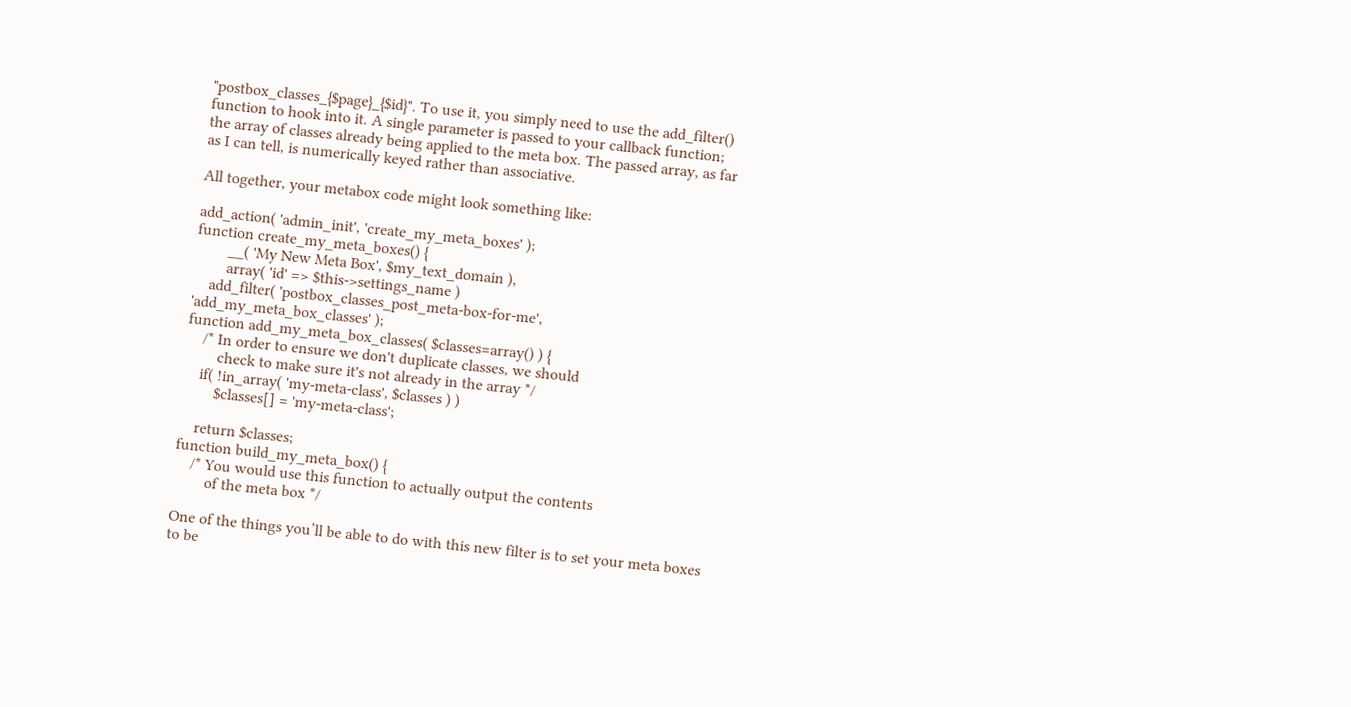"postbox_classes_{$page}_{$id}". To use it, you simply need to use the add_filter() function to hook into it. A single parameter is passed to your callback function; the array of classes already being applied to the meta box. The passed array, as far as I can tell, is numerically keyed rather than associative.

All together, your metabox code might look something like:

add_action( 'admin_init', 'create_my_meta_boxes' );
function create_my_meta_boxes() {
        __( 'My New Meta Box', $my_text_domain ),
        array( 'id' => $this->settings_name )
    add_filter( 'postbox_classes_post_meta-box-for-me', 'add_my_meta_box_classes' );
function add_my_meta_box_classes( $classes=array() ) {
    /* In order to ensure we don't duplicate classes, we should
        check to make sure it's not already in the array */
    if( !in_array( 'my-meta-class', $classes ) )
        $classes[] = 'my-meta-class';

    return $classes;
function build_my_meta_box() {
    /* You would use this function to actually output the contents
        of the meta box */

One of the things you’ll be able to do with this new filter is to set your meta boxes to be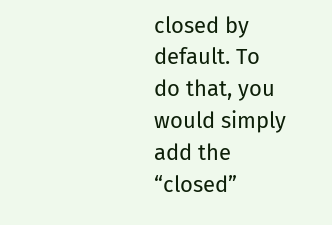closed by default. To do that, you would simply add the “closed”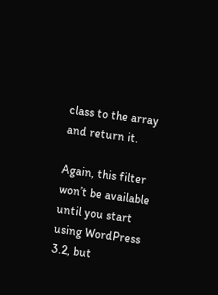class to the array and return it.

Again, this filter won’t be available until you start using WordPress 3.2, but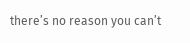there’s no reason you can’t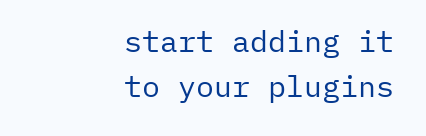start adding it to your plugins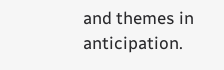and themes in anticipation.